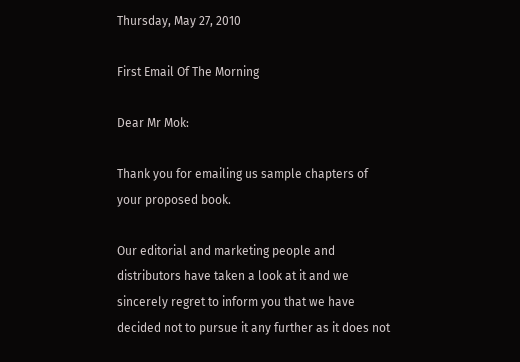Thursday, May 27, 2010

First Email Of The Morning

Dear Mr Mok:

Thank you for emailing us sample chapters of your proposed book.

Our editorial and marketing people and distributors have taken a look at it and we sincerely regret to inform you that we have decided not to pursue it any further as it does not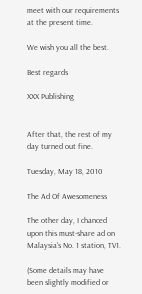meet with our requirements at the present time.

We wish you all the best.

Best regards

XXX Publishing


After that, the rest of my day turned out fine.

Tuesday, May 18, 2010

The Ad Of Awesomeness

The other day, I chanced upon this must-share ad on Malaysia's No. 1 station, TV1.

(Some details may have been slightly modified or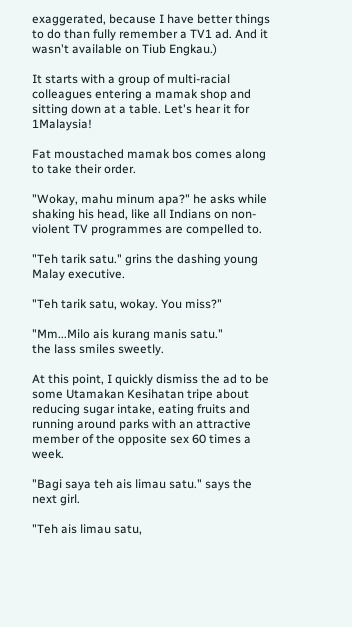exaggerated, because I have better things to do than fully remember a TV1 ad. And it wasn't available on Tiub Engkau.)

It starts with a group of multi-racial colleagues entering a mamak shop and sitting down at a table. Let's hear it for 1Malaysia!

Fat moustached mamak bos comes along to take their order.

"Wokay, mahu minum apa?" he asks while shaking his head, like all Indians on non-violent TV programmes are compelled to.

"Teh tarik satu." grins the dashing young Malay executive.

"Teh tarik satu, wokay. You miss?"

"Mm...Milo ais kurang manis satu."
the lass smiles sweetly.

At this point, I quickly dismiss the ad to be some Utamakan Kesihatan tripe about reducing sugar intake, eating fruits and running around parks with an attractive member of the opposite sex 60 times a week.

"Bagi saya teh ais limau satu." says the next girl.

"Teh ais limau satu,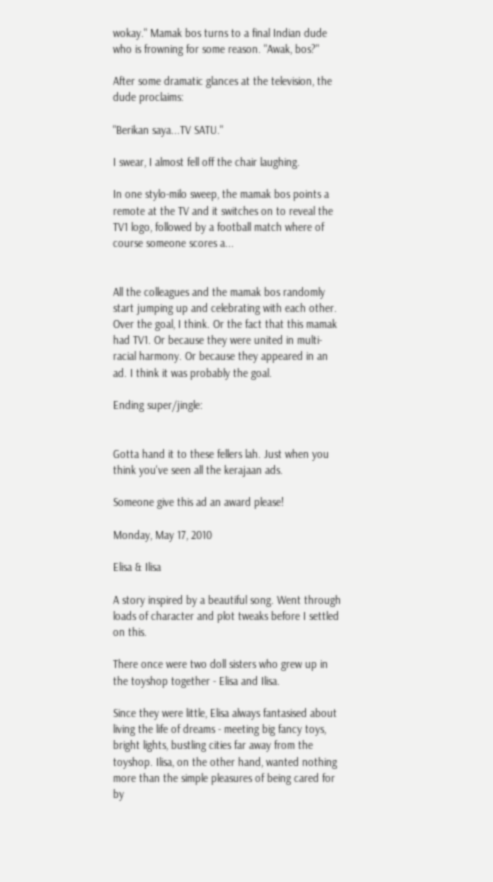wokay." Mamak bos turns to a final Indian dude who is frowning for some reason. "Awak, bos?"

After some dramatic glances at the television, the dude proclaims:

"Berikan saya...TV SATU."

I swear, I almost fell off the chair laughing.

In one stylo-milo sweep, the mamak bos points a remote at the TV and it switches on to reveal the TV1 logo, followed by a football match where of course someone scores a...


All the colleagues and the mamak bos randomly start jumping up and celebrating with each other. Over the goal, I think. Or the fact that this mamak had TV1. Or because they were united in multi-racial harmony. Or because they appeared in an ad. I think it was probably the goal.

Ending super/jingle:


Gotta hand it to these fellers lah. Just when you think you've seen all the kerajaan ads.

Someone give this ad an award please!

Monday, May 17, 2010

Elisa & Ilisa

A story inspired by a beautiful song. Went through loads of character and plot tweaks before I settled on this.

There once were two doll sisters who grew up in the toyshop together - Elisa and Ilisa.

Since they were little, Elisa always fantasised about living the life of dreams - meeting big fancy toys, bright lights, bustling cities far away from the toyshop. Ilisa, on the other hand, wanted nothing more than the simple pleasures of being cared for by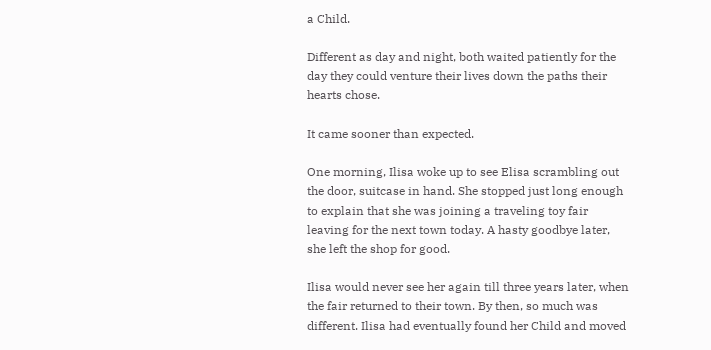a Child.

Different as day and night, both waited patiently for the day they could venture their lives down the paths their hearts chose.

It came sooner than expected.

One morning, Ilisa woke up to see Elisa scrambling out the door, suitcase in hand. She stopped just long enough to explain that she was joining a traveling toy fair leaving for the next town today. A hasty goodbye later, she left the shop for good.

Ilisa would never see her again till three years later, when the fair returned to their town. By then, so much was different. Ilisa had eventually found her Child and moved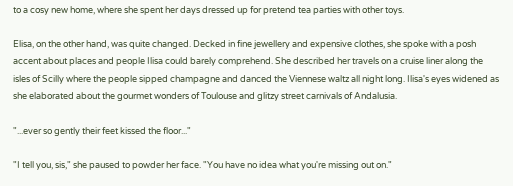to a cosy new home, where she spent her days dressed up for pretend tea parties with other toys.

Elisa, on the other hand, was quite changed. Decked in fine jewellery and expensive clothes, she spoke with a posh accent about places and people Ilisa could barely comprehend. She described her travels on a cruise liner along the isles of Scilly where the people sipped champagne and danced the Viennese waltz all night long. Ilisa's eyes widened as she elaborated about the gourmet wonders of Toulouse and glitzy street carnivals of Andalusia.

"...ever so gently their feet kissed the floor..."

"I tell you, sis," she paused to powder her face. "You have no idea what you're missing out on."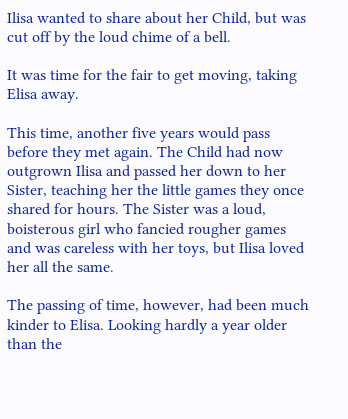Ilisa wanted to share about her Child, but was cut off by the loud chime of a bell.

It was time for the fair to get moving, taking Elisa away.

This time, another five years would pass before they met again. The Child had now outgrown Ilisa and passed her down to her Sister, teaching her the little games they once shared for hours. The Sister was a loud, boisterous girl who fancied rougher games and was careless with her toys, but Ilisa loved her all the same.

The passing of time, however, had been much kinder to Elisa. Looking hardly a year older than the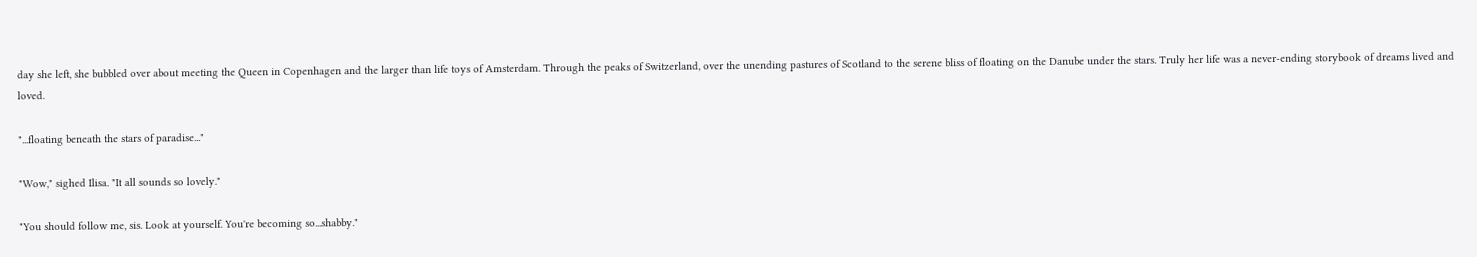day she left, she bubbled over about meeting the Queen in Copenhagen and the larger than life toys of Amsterdam. Through the peaks of Switzerland, over the unending pastures of Scotland to the serene bliss of floating on the Danube under the stars. Truly her life was a never-ending storybook of dreams lived and loved.

"...floating beneath the stars of paradise..."

"Wow," sighed Ilisa. "It all sounds so lovely."

"You should follow me, sis. Look at yourself. You're becoming so...shabby."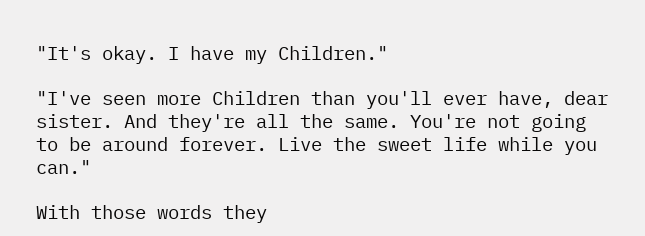"It's okay. I have my Children."

"I've seen more Children than you'll ever have, dear sister. And they're all the same. You're not going to be around forever. Live the sweet life while you can."

With those words they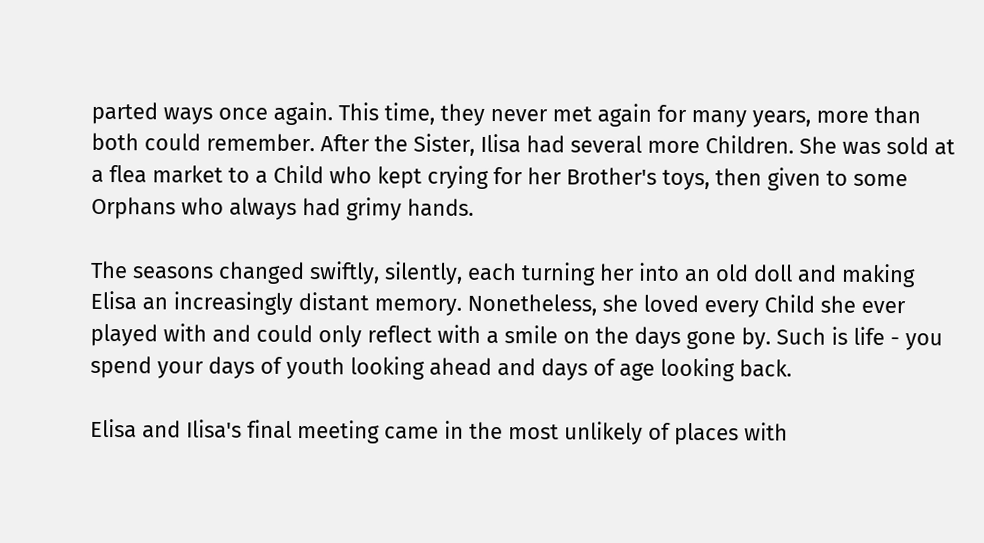parted ways once again. This time, they never met again for many years, more than both could remember. After the Sister, Ilisa had several more Children. She was sold at a flea market to a Child who kept crying for her Brother's toys, then given to some Orphans who always had grimy hands.

The seasons changed swiftly, silently, each turning her into an old doll and making Elisa an increasingly distant memory. Nonetheless, she loved every Child she ever played with and could only reflect with a smile on the days gone by. Such is life - you spend your days of youth looking ahead and days of age looking back.

Elisa and Ilisa's final meeting came in the most unlikely of places with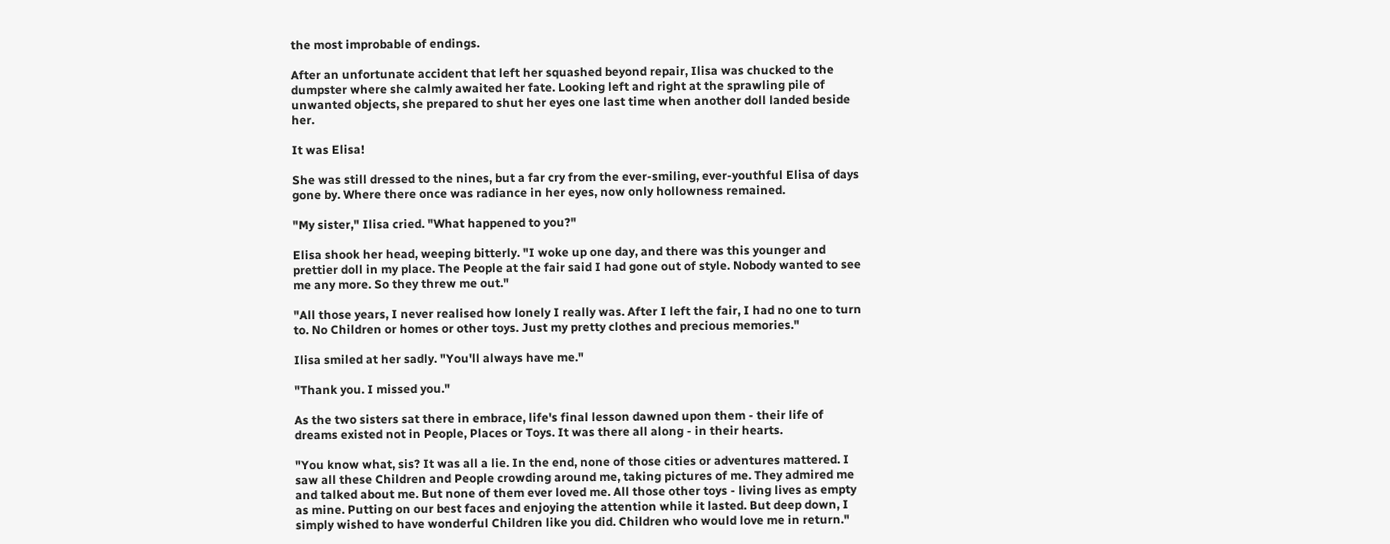the most improbable of endings.

After an unfortunate accident that left her squashed beyond repair, Ilisa was chucked to the dumpster where she calmly awaited her fate. Looking left and right at the sprawling pile of unwanted objects, she prepared to shut her eyes one last time when another doll landed beside her.

It was Elisa!

She was still dressed to the nines, but a far cry from the ever-smiling, ever-youthful Elisa of days gone by. Where there once was radiance in her eyes, now only hollowness remained.

"My sister," Ilisa cried. "What happened to you?"

Elisa shook her head, weeping bitterly. "I woke up one day, and there was this younger and prettier doll in my place. The People at the fair said I had gone out of style. Nobody wanted to see me any more. So they threw me out."

"All those years, I never realised how lonely I really was. After I left the fair, I had no one to turn to. No Children or homes or other toys. Just my pretty clothes and precious memories."

Ilisa smiled at her sadly. "You'll always have me."

"Thank you. I missed you."

As the two sisters sat there in embrace, life's final lesson dawned upon them - their life of dreams existed not in People, Places or Toys. It was there all along - in their hearts.

"You know what, sis? It was all a lie. In the end, none of those cities or adventures mattered. I saw all these Children and People crowding around me, taking pictures of me. They admired me and talked about me. But none of them ever loved me. All those other toys - living lives as empty as mine. Putting on our best faces and enjoying the attention while it lasted. But deep down, I simply wished to have wonderful Children like you did. Children who would love me in return."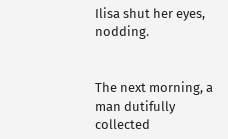Ilisa shut her eyes, nodding.


The next morning, a man dutifully collected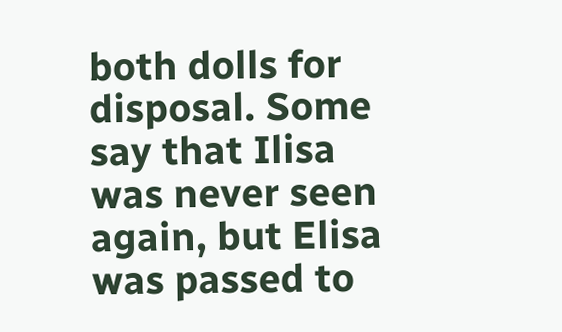both dolls for disposal. Some say that Ilisa was never seen again, but Elisa was passed to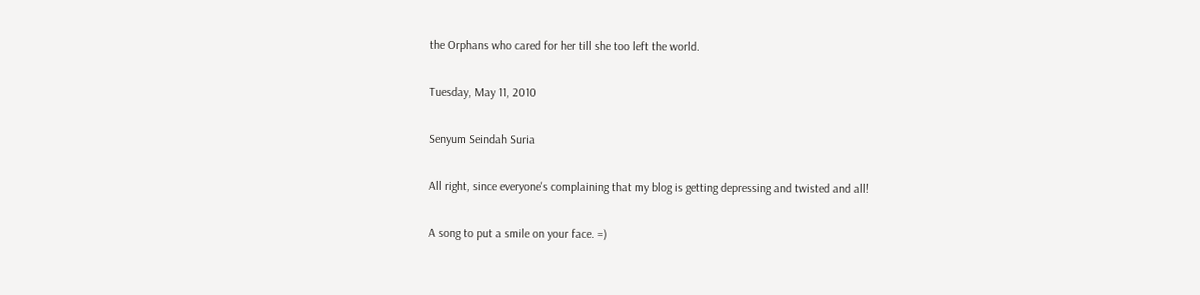the Orphans who cared for her till she too left the world.

Tuesday, May 11, 2010

Senyum Seindah Suria

All right, since everyone's complaining that my blog is getting depressing and twisted and all!

A song to put a smile on your face. =)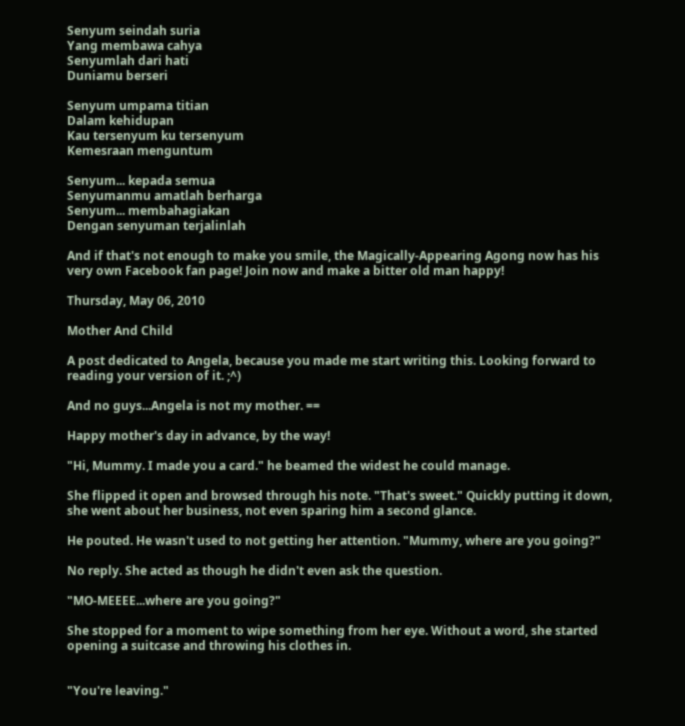Senyum seindah suria
Yang membawa cahya
Senyumlah dari hati
Duniamu berseri

Senyum umpama titian
Dalam kehidupan
Kau tersenyum ku tersenyum
Kemesraan menguntum

Senyum... kepada semua
Senyumanmu amatlah berharga
Senyum... membahagiakan
Dengan senyuman terjalinlah

And if that's not enough to make you smile, the Magically-Appearing Agong now has his very own Facebook fan page! Join now and make a bitter old man happy!

Thursday, May 06, 2010

Mother And Child

A post dedicated to Angela, because you made me start writing this. Looking forward to reading your version of it. ;^)

And no guys...Angela is not my mother. ==

Happy mother's day in advance, by the way!

"Hi, Mummy. I made you a card." he beamed the widest he could manage.

She flipped it open and browsed through his note. "That's sweet." Quickly putting it down, she went about her business, not even sparing him a second glance.

He pouted. He wasn't used to not getting her attention. "Mummy, where are you going?"

No reply. She acted as though he didn't even ask the question.

"MO-MEEEE...where are you going?"

She stopped for a moment to wipe something from her eye. Without a word, she started opening a suitcase and throwing his clothes in.


"You're leaving."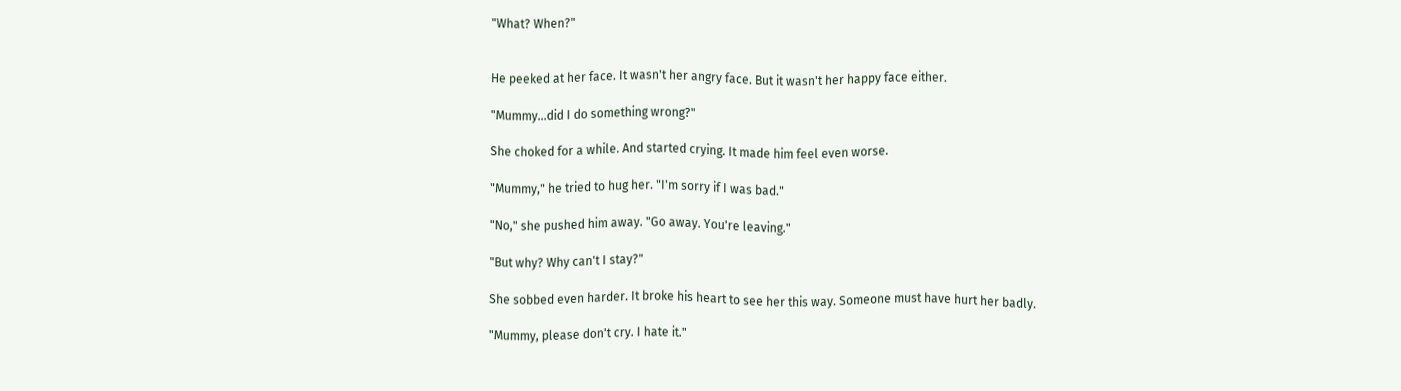"What? When?"


He peeked at her face. It wasn't her angry face. But it wasn't her happy face either.

"Mummy...did I do something wrong?"

She choked for a while. And started crying. It made him feel even worse.

"Mummy," he tried to hug her. "I'm sorry if I was bad."

"No," she pushed him away. "Go away. You're leaving."

"But why? Why can't I stay?"

She sobbed even harder. It broke his heart to see her this way. Someone must have hurt her badly.

"Mummy, please don't cry. I hate it."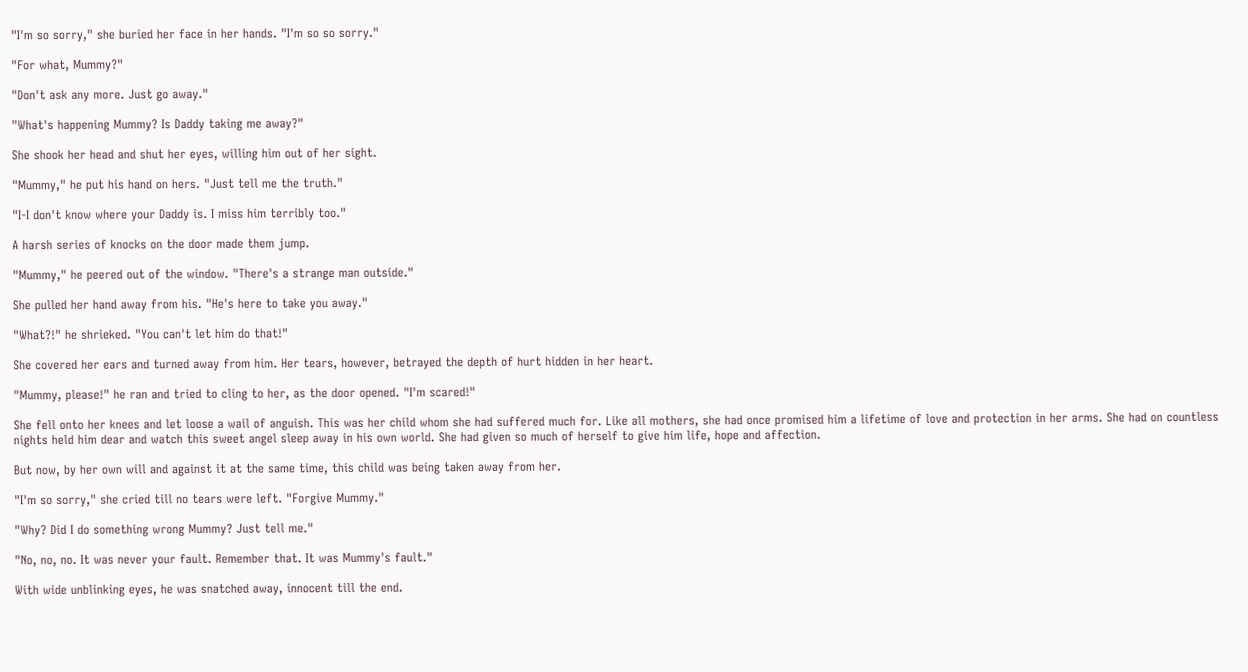"I'm so sorry," she buried her face in her hands. "I'm so so sorry."

"For what, Mummy?"

"Don't ask any more. Just go away."

"What's happening Mummy? Is Daddy taking me away?"

She shook her head and shut her eyes, willing him out of her sight.

"Mummy," he put his hand on hers. "Just tell me the truth."

"I-I don't know where your Daddy is. I miss him terribly too."

A harsh series of knocks on the door made them jump.

"Mummy," he peered out of the window. "There's a strange man outside."

She pulled her hand away from his. "He's here to take you away."

"What?!" he shrieked. "You can't let him do that!"

She covered her ears and turned away from him. Her tears, however, betrayed the depth of hurt hidden in her heart.

"Mummy, please!" he ran and tried to cling to her, as the door opened. "I'm scared!"

She fell onto her knees and let loose a wail of anguish. This was her child whom she had suffered much for. Like all mothers, she had once promised him a lifetime of love and protection in her arms. She had on countless nights held him dear and watch this sweet angel sleep away in his own world. She had given so much of herself to give him life, hope and affection.

But now, by her own will and against it at the same time, this child was being taken away from her.

"I'm so sorry," she cried till no tears were left. "Forgive Mummy."

"Why? Did I do something wrong Mummy? Just tell me."

"No, no, no. It was never your fault. Remember that. It was Mummy's fault."

With wide unblinking eyes, he was snatched away, innocent till the end.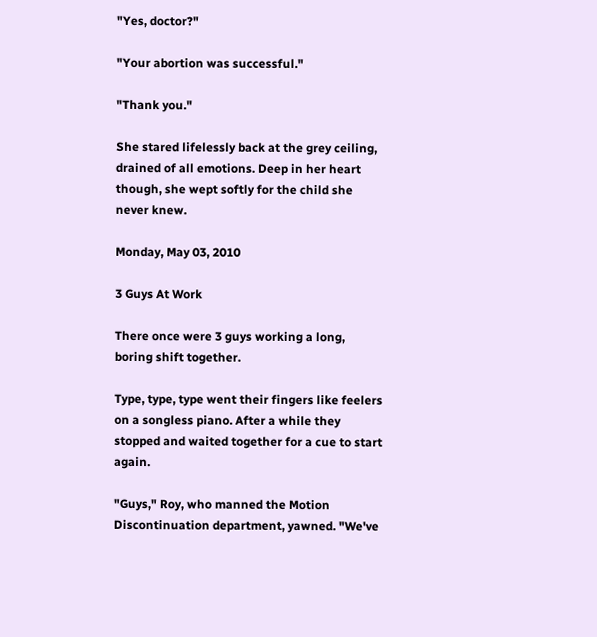"Yes, doctor?"

"Your abortion was successful."

"Thank you."

She stared lifelessly back at the grey ceiling, drained of all emotions. Deep in her heart though, she wept softly for the child she never knew.

Monday, May 03, 2010

3 Guys At Work

There once were 3 guys working a long, boring shift together.

Type, type, type went their fingers like feelers on a songless piano. After a while they stopped and waited together for a cue to start again.

"Guys," Roy, who manned the Motion Discontinuation department, yawned. "We've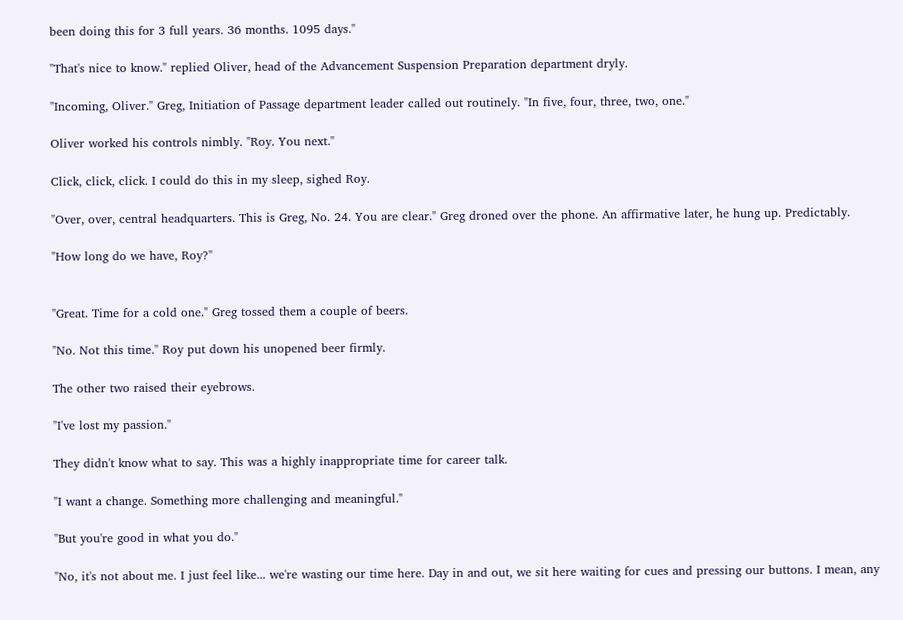been doing this for 3 full years. 36 months. 1095 days."

"That's nice to know." replied Oliver, head of the Advancement Suspension Preparation department dryly.

"Incoming, Oliver." Greg, Initiation of Passage department leader called out routinely. "In five, four, three, two, one."

Oliver worked his controls nimbly. "Roy. You next."

Click, click, click. I could do this in my sleep, sighed Roy.

"Over, over, central headquarters. This is Greg, No. 24. You are clear." Greg droned over the phone. An affirmative later, he hung up. Predictably.

"How long do we have, Roy?"


"Great. Time for a cold one." Greg tossed them a couple of beers.

"No. Not this time." Roy put down his unopened beer firmly.

The other two raised their eyebrows.

"I've lost my passion."

They didn't know what to say. This was a highly inappropriate time for career talk.

"I want a change. Something more challenging and meaningful."

"But you're good in what you do."

"No, it's not about me. I just feel like... we're wasting our time here. Day in and out, we sit here waiting for cues and pressing our buttons. I mean, any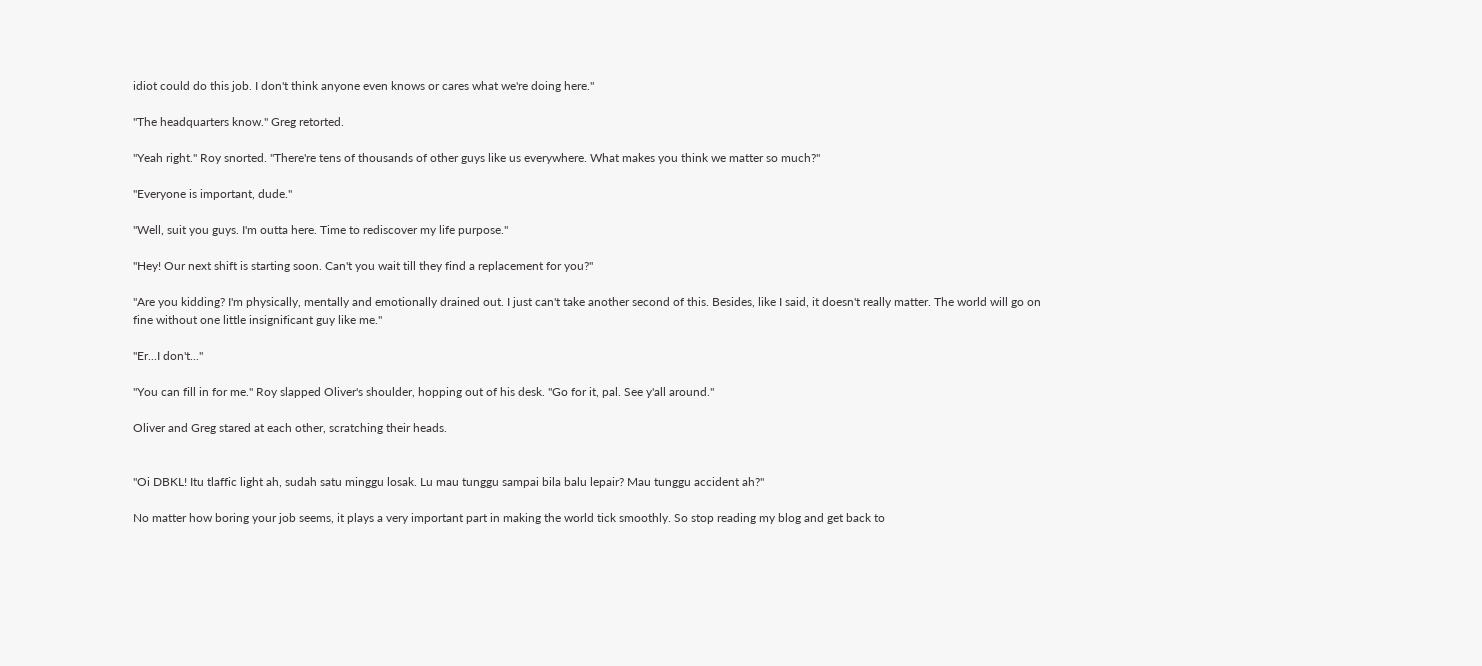idiot could do this job. I don't think anyone even knows or cares what we're doing here."

"The headquarters know." Greg retorted.

"Yeah right." Roy snorted. "There're tens of thousands of other guys like us everywhere. What makes you think we matter so much?"

"Everyone is important, dude."

"Well, suit you guys. I'm outta here. Time to rediscover my life purpose."

"Hey! Our next shift is starting soon. Can't you wait till they find a replacement for you?"

"Are you kidding? I'm physically, mentally and emotionally drained out. I just can't take another second of this. Besides, like I said, it doesn't really matter. The world will go on fine without one little insignificant guy like me."

"Er...I don't..."

"You can fill in for me." Roy slapped Oliver's shoulder, hopping out of his desk. "Go for it, pal. See y'all around."

Oliver and Greg stared at each other, scratching their heads.


"Oi DBKL! Itu tlaffic light ah, sudah satu minggu losak. Lu mau tunggu sampai bila balu lepair? Mau tunggu accident ah?"

No matter how boring your job seems, it plays a very important part in making the world tick smoothly. So stop reading my blog and get back to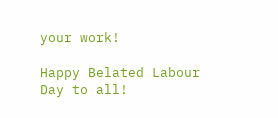your work!

Happy Belated Labour Day to all!